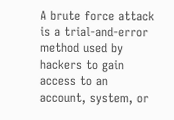A brute force attack is a trial-and-error method used by hackers to gain access to an account, system, or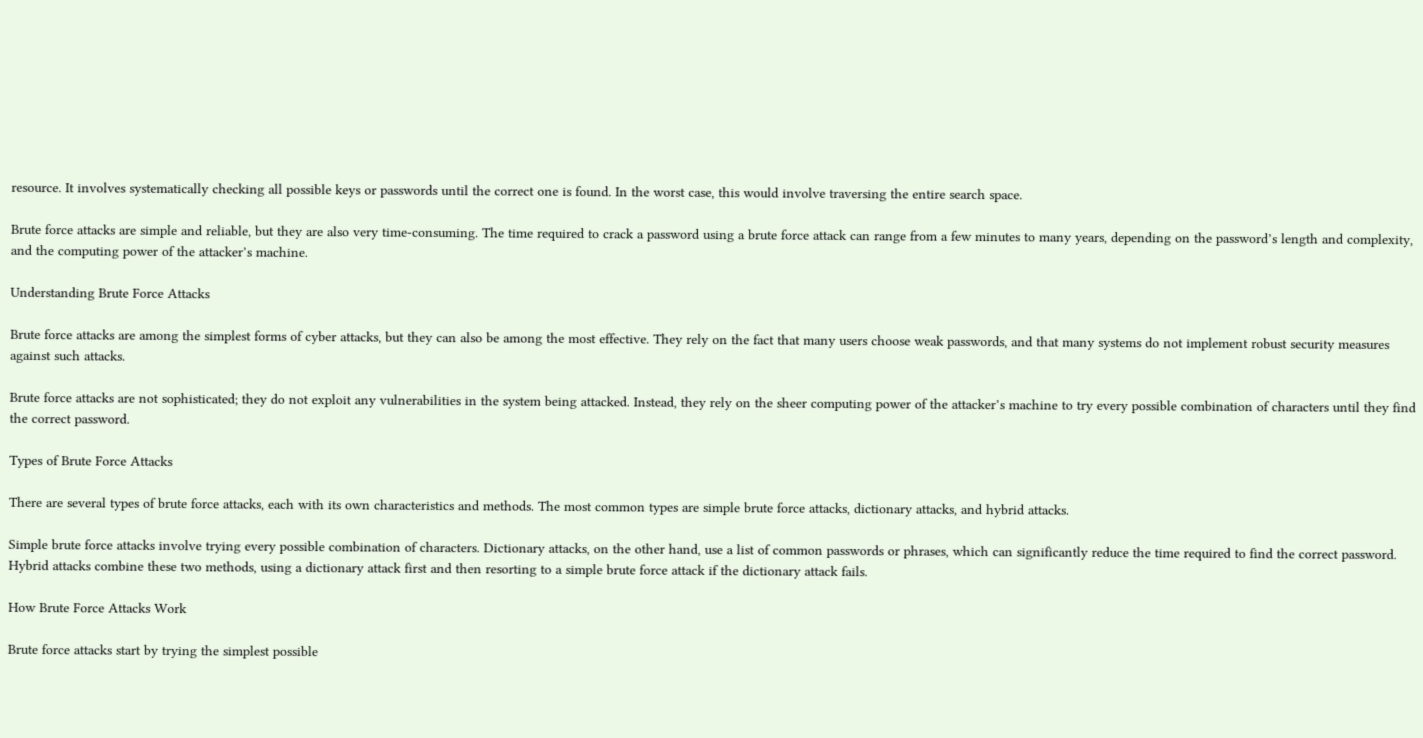resource. It involves systematically checking all possible keys or passwords until the correct one is found. In the worst case, this would involve traversing the entire search space.

Brute force attacks are simple and reliable, but they are also very time-consuming. The time required to crack a password using a brute force attack can range from a few minutes to many years, depending on the password’s length and complexity, and the computing power of the attacker’s machine.

Understanding Brute Force Attacks

Brute force attacks are among the simplest forms of cyber attacks, but they can also be among the most effective. They rely on the fact that many users choose weak passwords, and that many systems do not implement robust security measures against such attacks.

Brute force attacks are not sophisticated; they do not exploit any vulnerabilities in the system being attacked. Instead, they rely on the sheer computing power of the attacker’s machine to try every possible combination of characters until they find the correct password.

Types of Brute Force Attacks

There are several types of brute force attacks, each with its own characteristics and methods. The most common types are simple brute force attacks, dictionary attacks, and hybrid attacks.

Simple brute force attacks involve trying every possible combination of characters. Dictionary attacks, on the other hand, use a list of common passwords or phrases, which can significantly reduce the time required to find the correct password. Hybrid attacks combine these two methods, using a dictionary attack first and then resorting to a simple brute force attack if the dictionary attack fails.

How Brute Force Attacks Work

Brute force attacks start by trying the simplest possible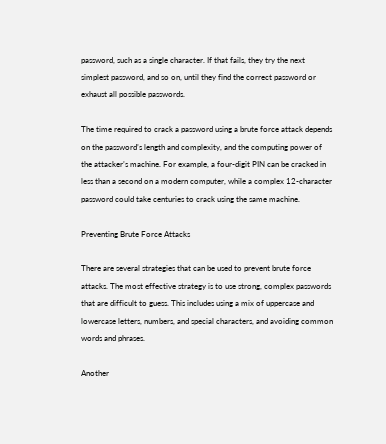password, such as a single character. If that fails, they try the next simplest password, and so on, until they find the correct password or exhaust all possible passwords.

The time required to crack a password using a brute force attack depends on the password’s length and complexity, and the computing power of the attacker’s machine. For example, a four-digit PIN can be cracked in less than a second on a modern computer, while a complex 12-character password could take centuries to crack using the same machine.

Preventing Brute Force Attacks

There are several strategies that can be used to prevent brute force attacks. The most effective strategy is to use strong, complex passwords that are difficult to guess. This includes using a mix of uppercase and lowercase letters, numbers, and special characters, and avoiding common words and phrases.

Another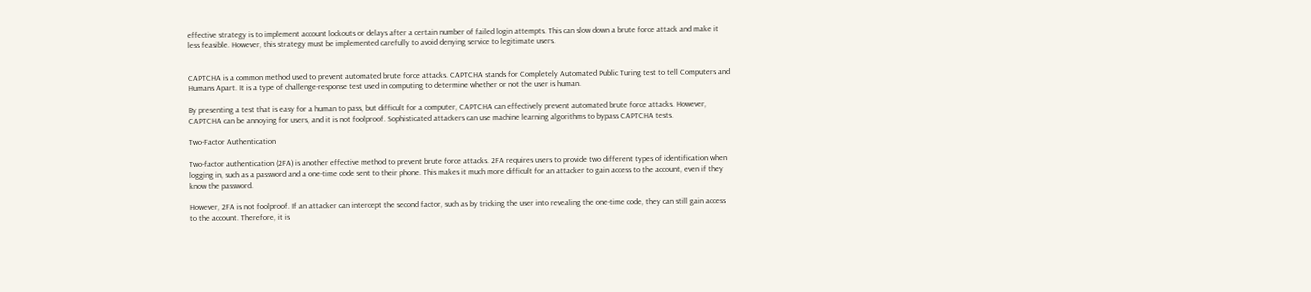effective strategy is to implement account lockouts or delays after a certain number of failed login attempts. This can slow down a brute force attack and make it less feasible. However, this strategy must be implemented carefully to avoid denying service to legitimate users.


CAPTCHA is a common method used to prevent automated brute force attacks. CAPTCHA stands for Completely Automated Public Turing test to tell Computers and Humans Apart. It is a type of challenge-response test used in computing to determine whether or not the user is human.

By presenting a test that is easy for a human to pass, but difficult for a computer, CAPTCHA can effectively prevent automated brute force attacks. However, CAPTCHA can be annoying for users, and it is not foolproof. Sophisticated attackers can use machine learning algorithms to bypass CAPTCHA tests.

Two-Factor Authentication

Two-factor authentication (2FA) is another effective method to prevent brute force attacks. 2FA requires users to provide two different types of identification when logging in, such as a password and a one-time code sent to their phone. This makes it much more difficult for an attacker to gain access to the account, even if they know the password.

However, 2FA is not foolproof. If an attacker can intercept the second factor, such as by tricking the user into revealing the one-time code, they can still gain access to the account. Therefore, it is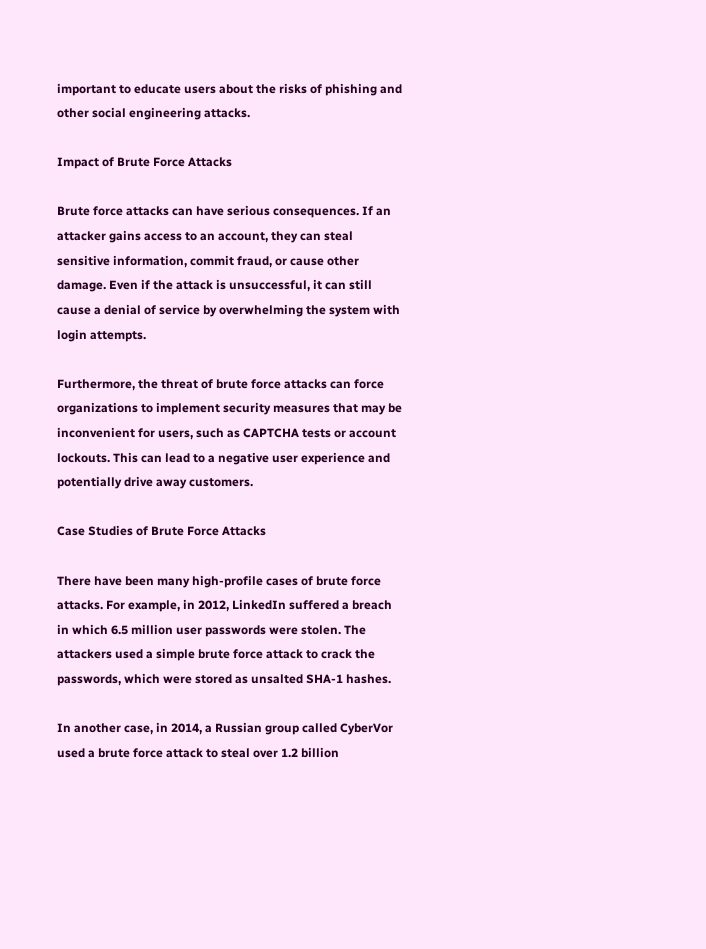important to educate users about the risks of phishing and other social engineering attacks.

Impact of Brute Force Attacks

Brute force attacks can have serious consequences. If an attacker gains access to an account, they can steal sensitive information, commit fraud, or cause other damage. Even if the attack is unsuccessful, it can still cause a denial of service by overwhelming the system with login attempts.

Furthermore, the threat of brute force attacks can force organizations to implement security measures that may be inconvenient for users, such as CAPTCHA tests or account lockouts. This can lead to a negative user experience and potentially drive away customers.

Case Studies of Brute Force Attacks

There have been many high-profile cases of brute force attacks. For example, in 2012, LinkedIn suffered a breach in which 6.5 million user passwords were stolen. The attackers used a simple brute force attack to crack the passwords, which were stored as unsalted SHA-1 hashes.

In another case, in 2014, a Russian group called CyberVor used a brute force attack to steal over 1.2 billion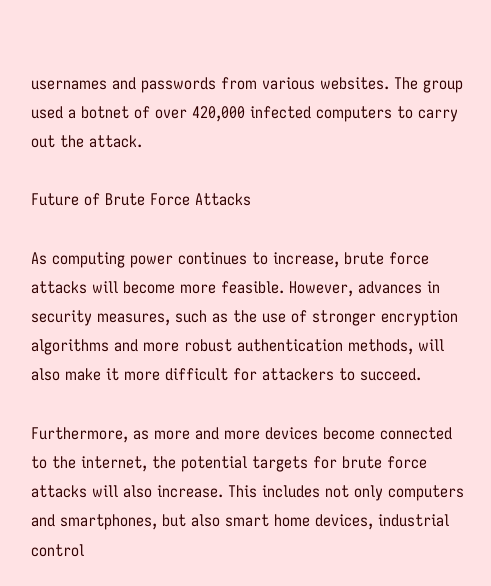usernames and passwords from various websites. The group used a botnet of over 420,000 infected computers to carry out the attack.

Future of Brute Force Attacks

As computing power continues to increase, brute force attacks will become more feasible. However, advances in security measures, such as the use of stronger encryption algorithms and more robust authentication methods, will also make it more difficult for attackers to succeed.

Furthermore, as more and more devices become connected to the internet, the potential targets for brute force attacks will also increase. This includes not only computers and smartphones, but also smart home devices, industrial control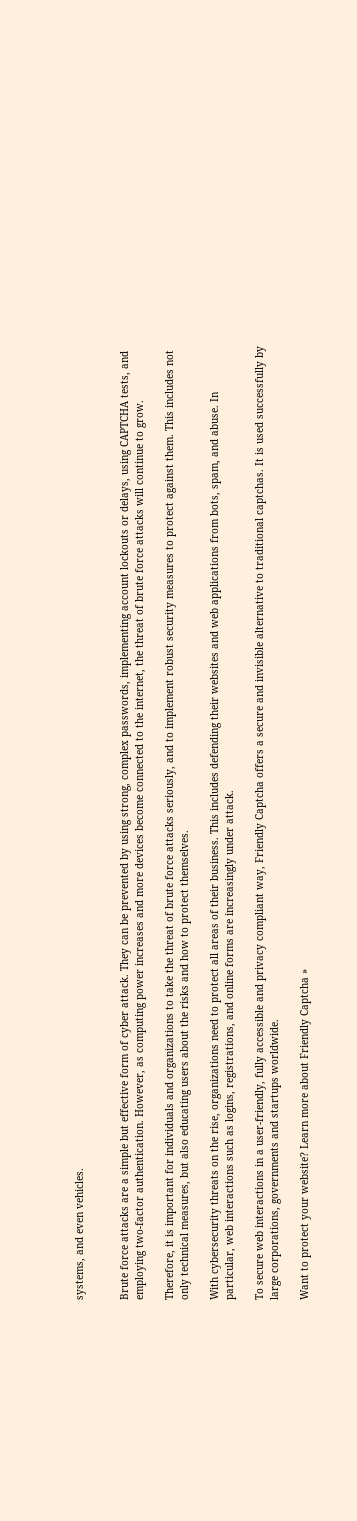systems, and even vehicles.


Brute force attacks are a simple but effective form of cyber attack. They can be prevented by using strong, complex passwords, implementing account lockouts or delays, using CAPTCHA tests, and employing two-factor authentication. However, as computing power increases and more devices become connected to the internet, the threat of brute force attacks will continue to grow.

Therefore, it is important for individuals and organizations to take the threat of brute force attacks seriously, and to implement robust security measures to protect against them. This includes not only technical measures, but also educating users about the risks and how to protect themselves.

With cybersecurity threats on the rise, organizations need to protect all areas of their business. This includes defending their websites and web applications from bots, spam, and abuse. In particular, web interactions such as logins, registrations, and online forms are increasingly under attack.

To secure web interactions in a user-friendly, fully accessible and privacy compliant way, Friendly Captcha offers a secure and invisible alternative to traditional captchas. It is used successfully by large corporations, governments and startups worldwide.

Want to protect your website? Learn more about Friendly Captcha »